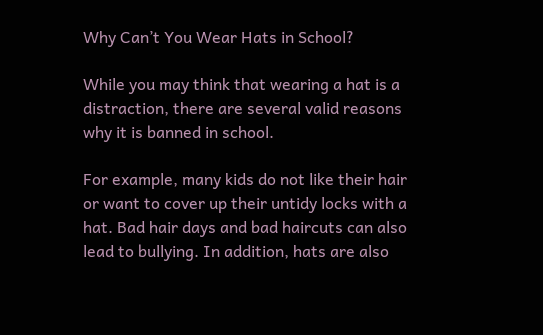Why Can’t You Wear Hats in School?

While you may think that wearing a hat is a distraction, there are several valid reasons why it is banned in school.

For example, many kids do not like their hair or want to cover up their untidy locks with a hat. Bad hair days and bad haircuts can also lead to bullying. In addition, hats are also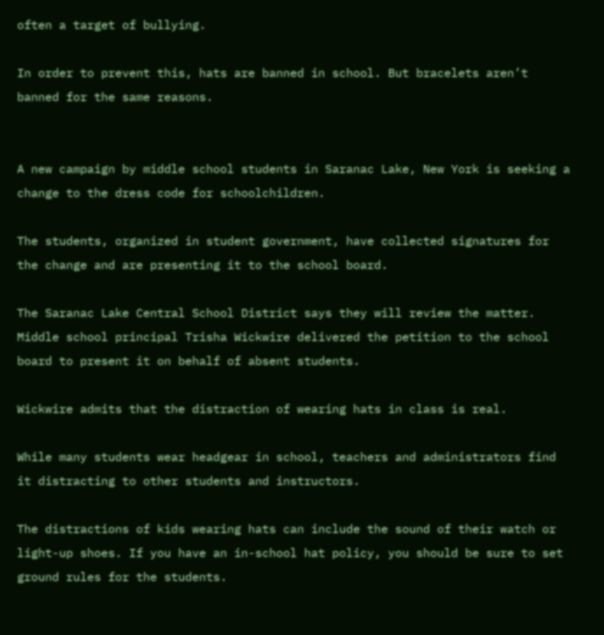often a target of bullying.

In order to prevent this, hats are banned in school. But bracelets aren’t banned for the same reasons.


A new campaign by middle school students in Saranac Lake, New York is seeking a change to the dress code for schoolchildren.

The students, organized in student government, have collected signatures for the change and are presenting it to the school board.

The Saranac Lake Central School District says they will review the matter. Middle school principal Trisha Wickwire delivered the petition to the school board to present it on behalf of absent students.

Wickwire admits that the distraction of wearing hats in class is real.

While many students wear headgear in school, teachers and administrators find it distracting to other students and instructors.

The distractions of kids wearing hats can include the sound of their watch or light-up shoes. If you have an in-school hat policy, you should be sure to set ground rules for the students.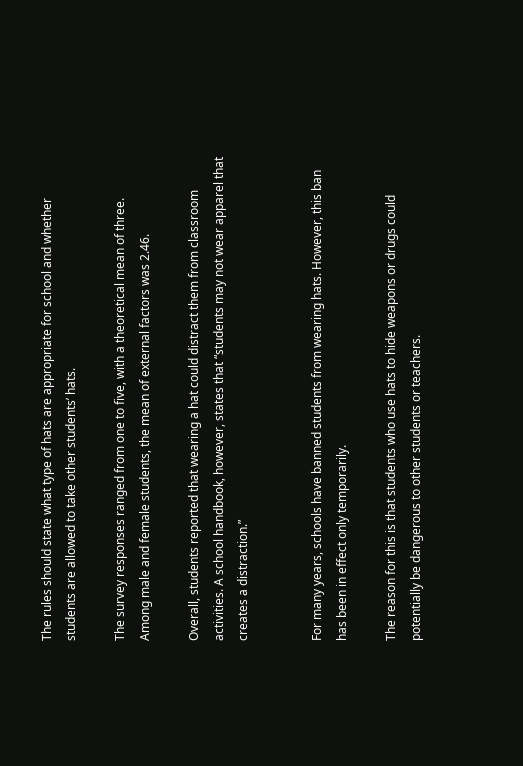The rules should state what type of hats are appropriate for school and whether students are allowed to take other students’ hats.

The survey responses ranged from one to five, with a theoretical mean of three. Among male and female students, the mean of external factors was 2.46.

Overall, students reported that wearing a hat could distract them from classroom activities. A school handbook, however, states that “students may not wear apparel that creates a distraction.”


For many years, schools have banned students from wearing hats. However, this ban has been in effect only temporarily.

The reason for this is that students who use hats to hide weapons or drugs could potentially be dangerous to other students or teachers.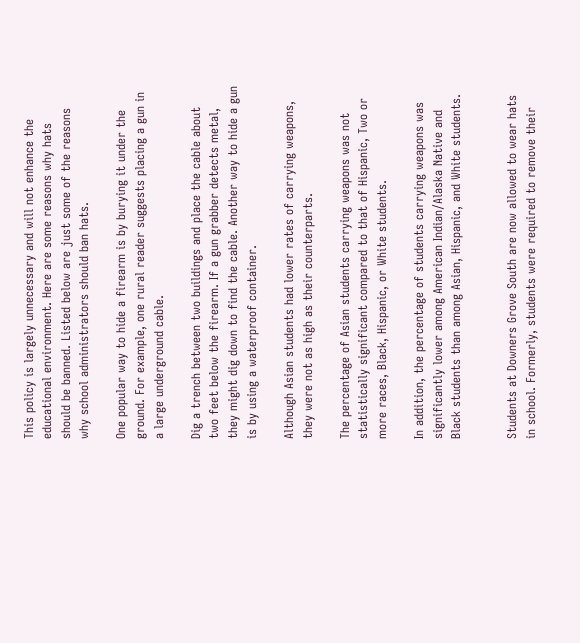This policy is largely unnecessary and will not enhance the educational environment. Here are some reasons why hats should be banned. Listed below are just some of the reasons why school administrators should ban hats.

One popular way to hide a firearm is by burying it under the ground. For example, one rural reader suggests placing a gun in a large underground cable.

Dig a trench between two buildings and place the cable about two feet below the firearm. If a gun grabber detects metal, they might dig down to find the cable. Another way to hide a gun is by using a waterproof container.

Although Asian students had lower rates of carrying weapons, they were not as high as their counterparts.

The percentage of Asian students carrying weapons was not statistically significant compared to that of Hispanic, Two or more races, Black, Hispanic, or White students.

In addition, the percentage of students carrying weapons was significantly lower among American Indian/Alaska Native and Black students than among Asian, Hispanic, and White students.


Students at Downers Grove South are now allowed to wear hats in school. Formerly, students were required to remove their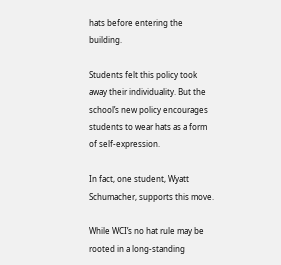hats before entering the building.

Students felt this policy took away their individuality. But the school’s new policy encourages students to wear hats as a form of self-expression.

In fact, one student, Wyatt Schumacher, supports this move.

While WCI’s no hat rule may be rooted in a long-standing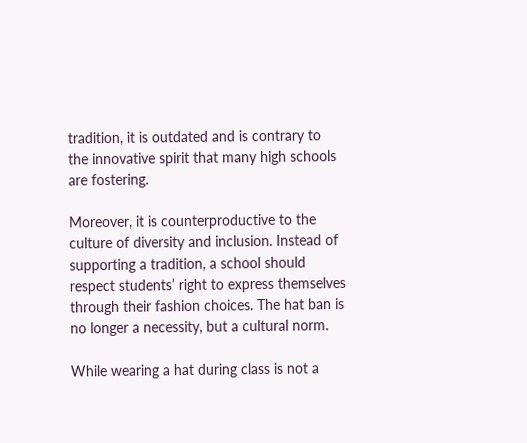tradition, it is outdated and is contrary to the innovative spirit that many high schools are fostering.

Moreover, it is counterproductive to the culture of diversity and inclusion. Instead of supporting a tradition, a school should respect students’ right to express themselves through their fashion choices. The hat ban is no longer a necessity, but a cultural norm.

While wearing a hat during class is not a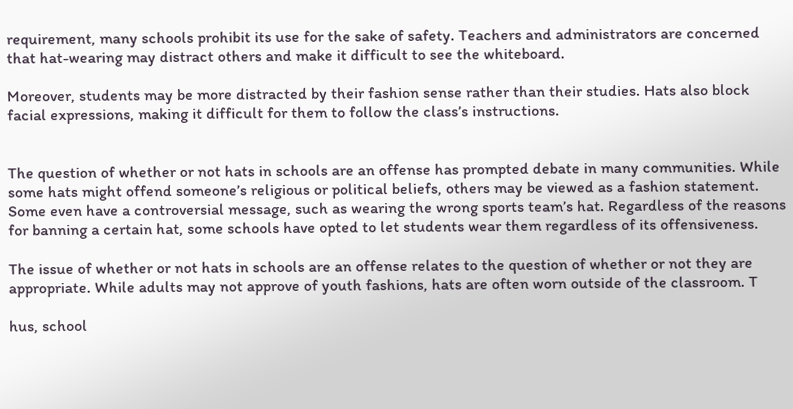requirement, many schools prohibit its use for the sake of safety. Teachers and administrators are concerned that hat-wearing may distract others and make it difficult to see the whiteboard.

Moreover, students may be more distracted by their fashion sense rather than their studies. Hats also block facial expressions, making it difficult for them to follow the class’s instructions.


The question of whether or not hats in schools are an offense has prompted debate in many communities. While some hats might offend someone’s religious or political beliefs, others may be viewed as a fashion statement. Some even have a controversial message, such as wearing the wrong sports team’s hat. Regardless of the reasons for banning a certain hat, some schools have opted to let students wear them regardless of its offensiveness.

The issue of whether or not hats in schools are an offense relates to the question of whether or not they are appropriate. While adults may not approve of youth fashions, hats are often worn outside of the classroom. T

hus, school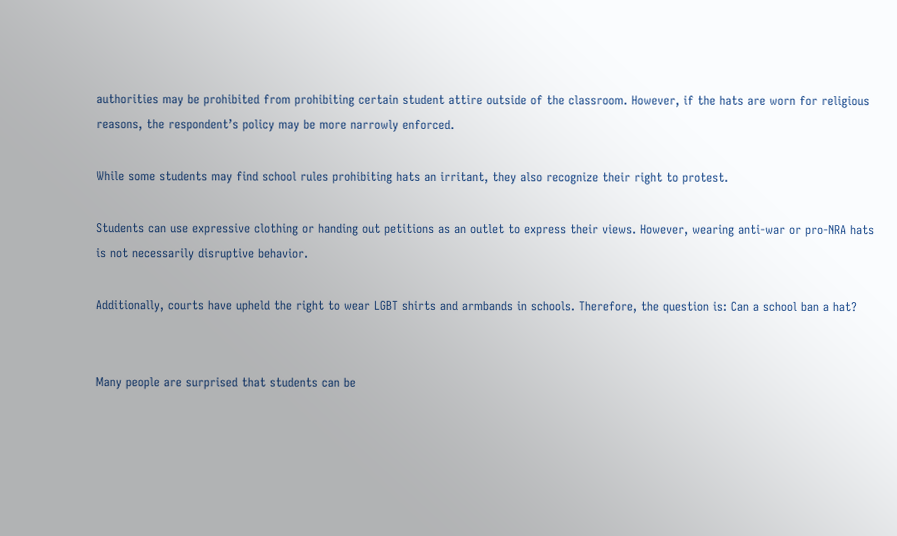authorities may be prohibited from prohibiting certain student attire outside of the classroom. However, if the hats are worn for religious reasons, the respondent’s policy may be more narrowly enforced.

While some students may find school rules prohibiting hats an irritant, they also recognize their right to protest.

Students can use expressive clothing or handing out petitions as an outlet to express their views. However, wearing anti-war or pro-NRA hats is not necessarily disruptive behavior.

Additionally, courts have upheld the right to wear LGBT shirts and armbands in schools. Therefore, the question is: Can a school ban a hat?


Many people are surprised that students can be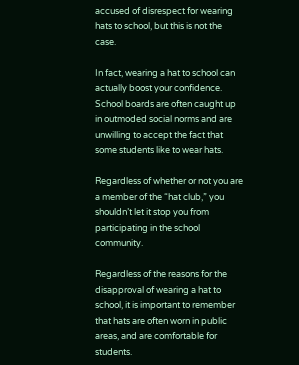accused of disrespect for wearing hats to school, but this is not the case.

In fact, wearing a hat to school can actually boost your confidence. School boards are often caught up in outmoded social norms and are unwilling to accept the fact that some students like to wear hats.

Regardless of whether or not you are a member of the “hat club,” you shouldn’t let it stop you from participating in the school community.

Regardless of the reasons for the disapproval of wearing a hat to school, it is important to remember that hats are often worn in public areas, and are comfortable for students.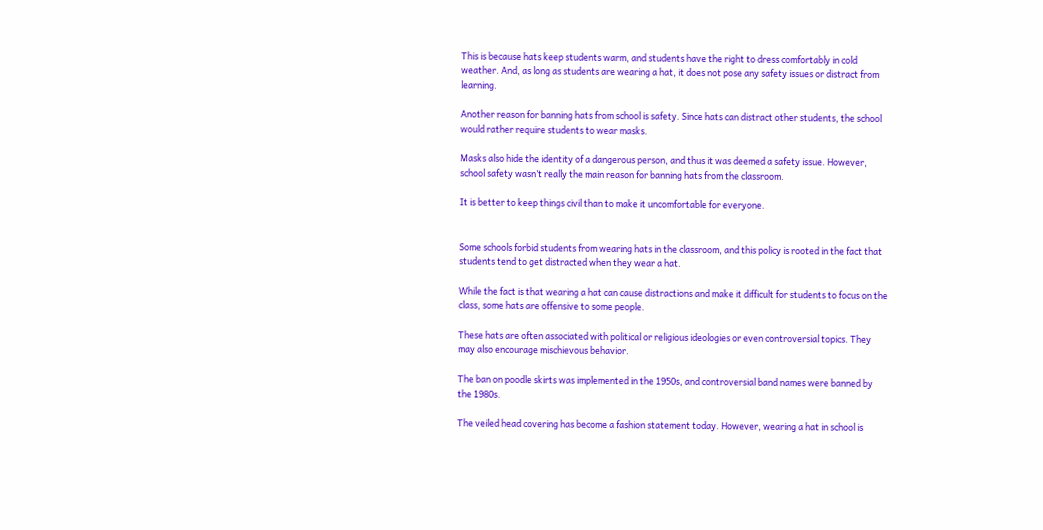This is because hats keep students warm, and students have the right to dress comfortably in cold weather. And, as long as students are wearing a hat, it does not pose any safety issues or distract from learning.

Another reason for banning hats from school is safety. Since hats can distract other students, the school would rather require students to wear masks.

Masks also hide the identity of a dangerous person, and thus it was deemed a safety issue. However, school safety wasn’t really the main reason for banning hats from the classroom.

It is better to keep things civil than to make it uncomfortable for everyone.


Some schools forbid students from wearing hats in the classroom, and this policy is rooted in the fact that students tend to get distracted when they wear a hat.

While the fact is that wearing a hat can cause distractions and make it difficult for students to focus on the class, some hats are offensive to some people.

These hats are often associated with political or religious ideologies or even controversial topics. They may also encourage mischievous behavior.

The ban on poodle skirts was implemented in the 1950s, and controversial band names were banned by the 1980s.

The veiled head covering has become a fashion statement today. However, wearing a hat in school is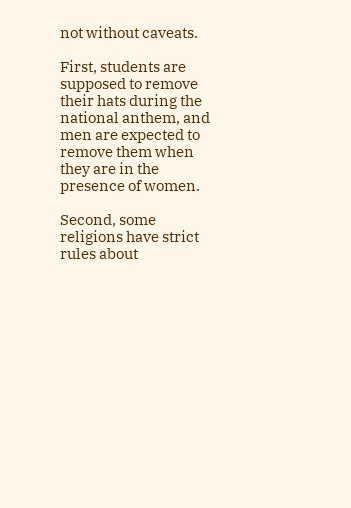not without caveats.

First, students are supposed to remove their hats during the national anthem, and men are expected to remove them when they are in the presence of women.

Second, some religions have strict rules about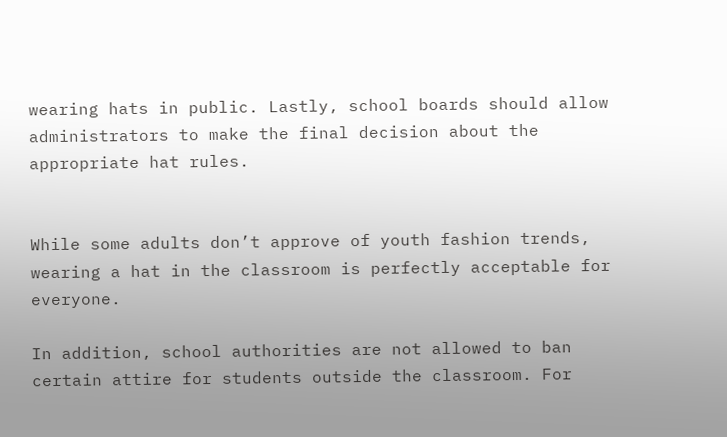wearing hats in public. Lastly, school boards should allow administrators to make the final decision about the appropriate hat rules.


While some adults don’t approve of youth fashion trends, wearing a hat in the classroom is perfectly acceptable for everyone.

In addition, school authorities are not allowed to ban certain attire for students outside the classroom. For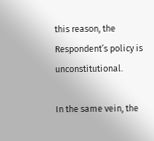this reason, the Respondent’s policy is unconstitutional.

In the same vein, the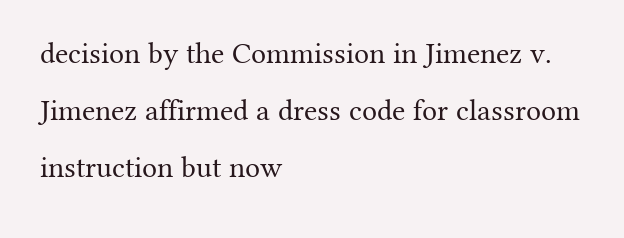decision by the Commission in Jimenez v. Jimenez affirmed a dress code for classroom instruction but now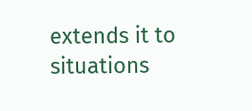extends it to situations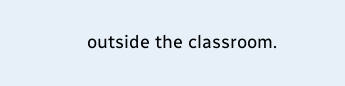outside the classroom.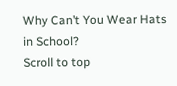Why Can’t You Wear Hats in School?
Scroll to top